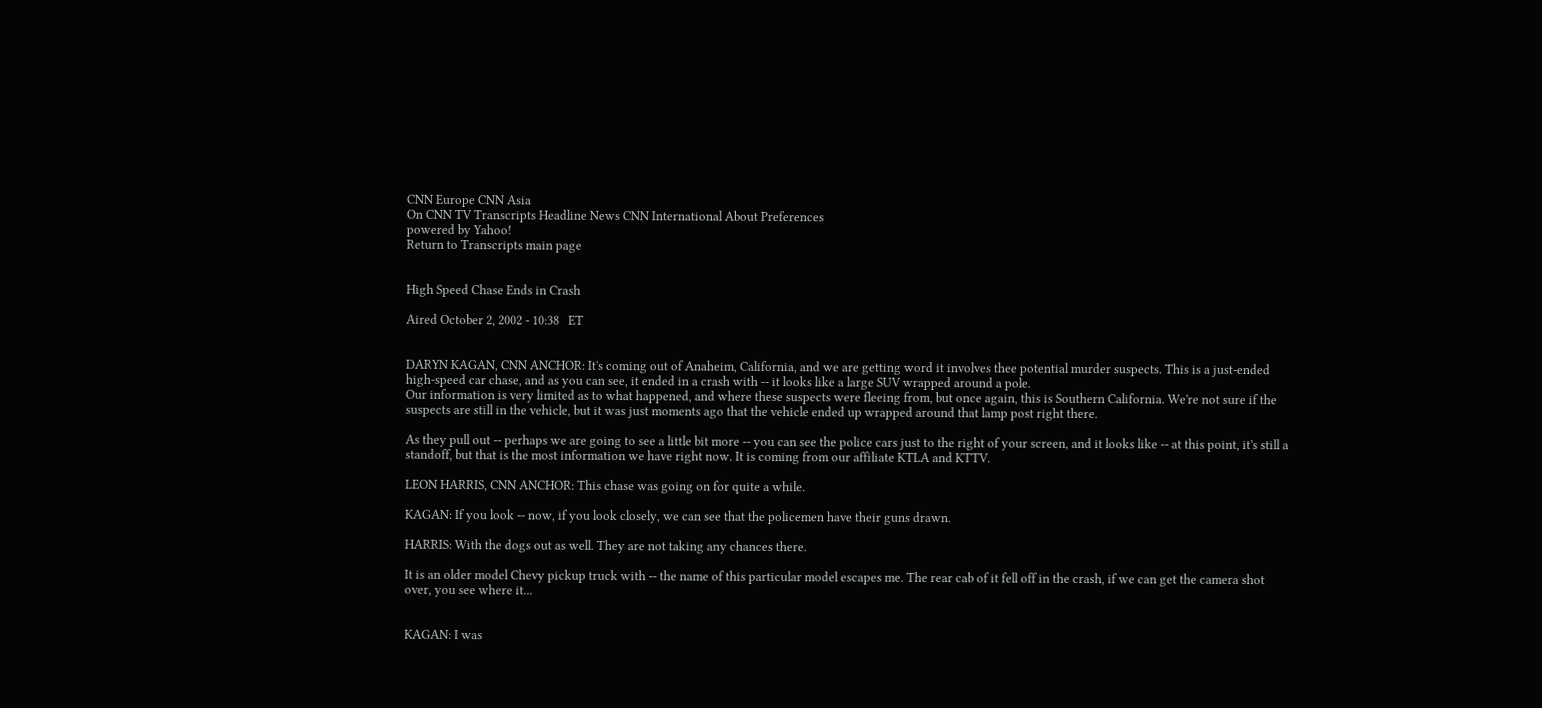CNN Europe CNN Asia
On CNN TV Transcripts Headline News CNN International About Preferences
powered by Yahoo!
Return to Transcripts main page


High Speed Chase Ends in Crash

Aired October 2, 2002 - 10:38   ET


DARYN KAGAN, CNN ANCHOR: It's coming out of Anaheim, California, and we are getting word it involves thee potential murder suspects. This is a just-ended high-speed car chase, and as you can see, it ended in a crash with -- it looks like a large SUV wrapped around a pole.
Our information is very limited as to what happened, and where these suspects were fleeing from, but once again, this is Southern California. We're not sure if the suspects are still in the vehicle, but it was just moments ago that the vehicle ended up wrapped around that lamp post right there.

As they pull out -- perhaps we are going to see a little bit more -- you can see the police cars just to the right of your screen, and it looks like -- at this point, it's still a standoff, but that is the most information we have right now. It is coming from our affiliate KTLA and KTTV.

LEON HARRIS, CNN ANCHOR: This chase was going on for quite a while.

KAGAN: If you look -- now, if you look closely, we can see that the policemen have their guns drawn.

HARRIS: With the dogs out as well. They are not taking any chances there.

It is an older model Chevy pickup truck with -- the name of this particular model escapes me. The rear cab of it fell off in the crash, if we can get the camera shot over, you see where it...


KAGAN: I was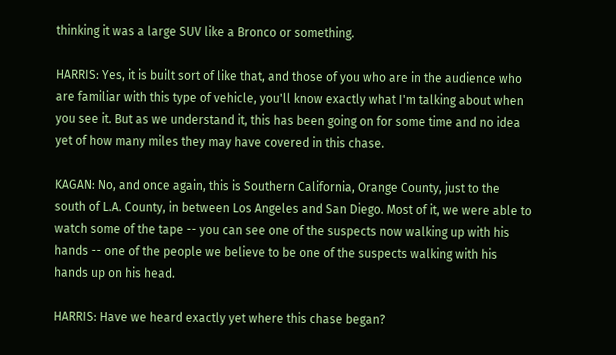thinking it was a large SUV like a Bronco or something.

HARRIS: Yes, it is built sort of like that, and those of you who are in the audience who are familiar with this type of vehicle, you'll know exactly what I'm talking about when you see it. But as we understand it, this has been going on for some time and no idea yet of how many miles they may have covered in this chase.

KAGAN: No, and once again, this is Southern California, Orange County, just to the south of L.A. County, in between Los Angeles and San Diego. Most of it, we were able to watch some of the tape -- you can see one of the suspects now walking up with his hands -- one of the people we believe to be one of the suspects walking with his hands up on his head.

HARRIS: Have we heard exactly yet where this chase began?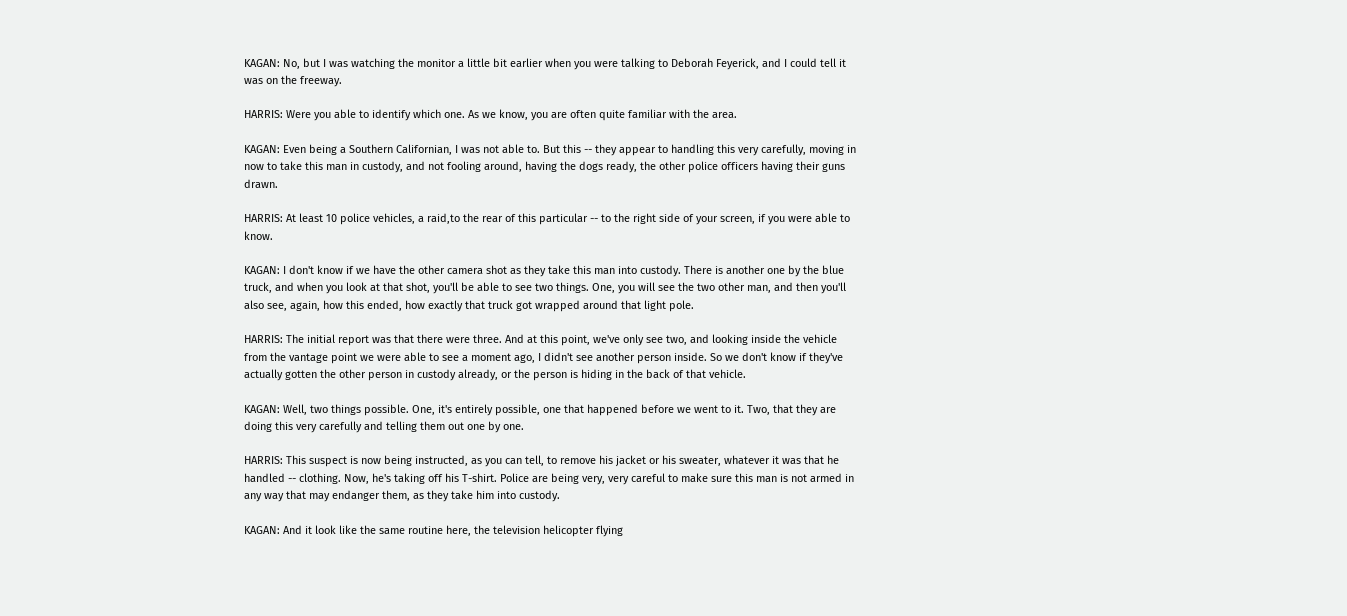KAGAN: No, but I was watching the monitor a little bit earlier when you were talking to Deborah Feyerick, and I could tell it was on the freeway.

HARRIS: Were you able to identify which one. As we know, you are often quite familiar with the area.

KAGAN: Even being a Southern Californian, I was not able to. But this -- they appear to handling this very carefully, moving in now to take this man in custody, and not fooling around, having the dogs ready, the other police officers having their guns drawn.

HARRIS: At least 10 police vehicles, a raid,to the rear of this particular -- to the right side of your screen, if you were able to know.

KAGAN: I don't know if we have the other camera shot as they take this man into custody. There is another one by the blue truck, and when you look at that shot, you'll be able to see two things. One, you will see the two other man, and then you'll also see, again, how this ended, how exactly that truck got wrapped around that light pole.

HARRIS: The initial report was that there were three. And at this point, we've only see two, and looking inside the vehicle from the vantage point we were able to see a moment ago, I didn't see another person inside. So we don't know if they've actually gotten the other person in custody already, or the person is hiding in the back of that vehicle.

KAGAN: Well, two things possible. One, it's entirely possible, one that happened before we went to it. Two, that they are doing this very carefully and telling them out one by one.

HARRIS: This suspect is now being instructed, as you can tell, to remove his jacket or his sweater, whatever it was that he handled -- clothing. Now, he's taking off his T-shirt. Police are being very, very careful to make sure this man is not armed in any way that may endanger them, as they take him into custody.

KAGAN: And it look like the same routine here, the television helicopter flying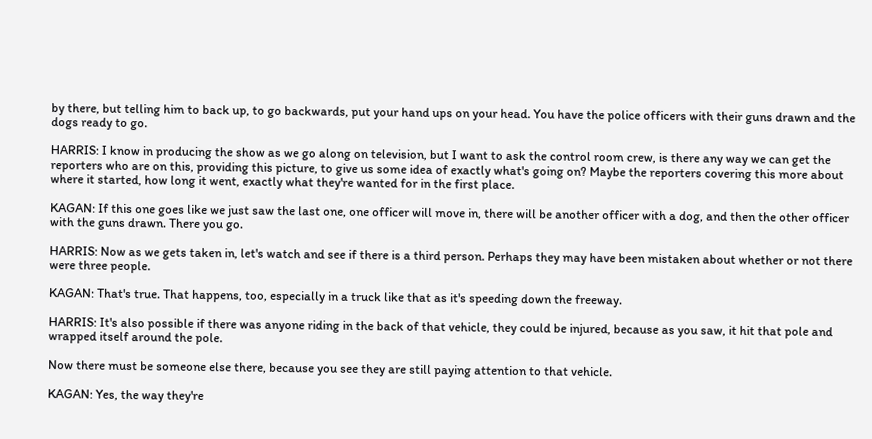by there, but telling him to back up, to go backwards, put your hand ups on your head. You have the police officers with their guns drawn and the dogs ready to go.

HARRIS: I know in producing the show as we go along on television, but I want to ask the control room crew, is there any way we can get the reporters who are on this, providing this picture, to give us some idea of exactly what's going on? Maybe the reporters covering this more about where it started, how long it went, exactly what they're wanted for in the first place.

KAGAN: If this one goes like we just saw the last one, one officer will move in, there will be another officer with a dog, and then the other officer with the guns drawn. There you go.

HARRIS: Now as we gets taken in, let's watch and see if there is a third person. Perhaps they may have been mistaken about whether or not there were three people.

KAGAN: That's true. That happens, too, especially in a truck like that as it's speeding down the freeway.

HARRIS: It's also possible if there was anyone riding in the back of that vehicle, they could be injured, because as you saw, it hit that pole and wrapped itself around the pole.

Now there must be someone else there, because you see they are still paying attention to that vehicle.

KAGAN: Yes, the way they're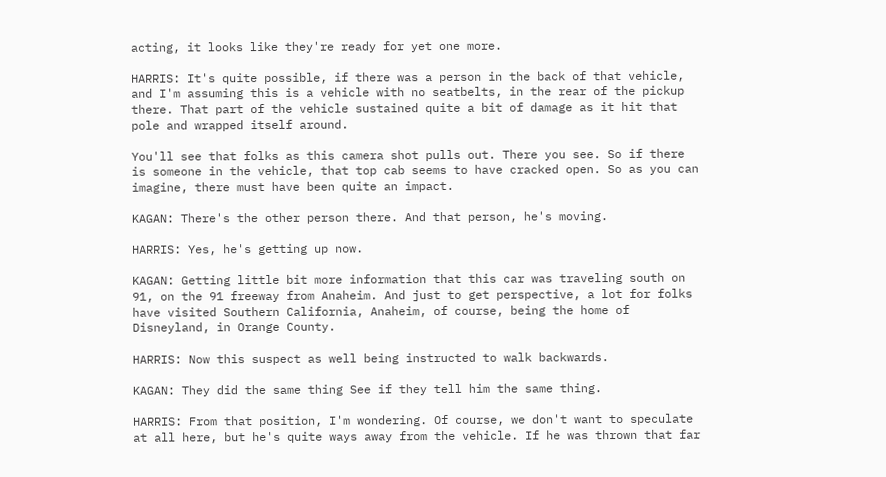acting, it looks like they're ready for yet one more.

HARRIS: It's quite possible, if there was a person in the back of that vehicle, and I'm assuming this is a vehicle with no seatbelts, in the rear of the pickup there. That part of the vehicle sustained quite a bit of damage as it hit that pole and wrapped itself around.

You'll see that folks as this camera shot pulls out. There you see. So if there is someone in the vehicle, that top cab seems to have cracked open. So as you can imagine, there must have been quite an impact.

KAGAN: There's the other person there. And that person, he's moving.

HARRIS: Yes, he's getting up now.

KAGAN: Getting little bit more information that this car was traveling south on 91, on the 91 freeway from Anaheim. And just to get perspective, a lot for folks have visited Southern California, Anaheim, of course, being the home of Disneyland, in Orange County.

HARRIS: Now this suspect as well being instructed to walk backwards.

KAGAN: They did the same thing See if they tell him the same thing.

HARRIS: From that position, I'm wondering. Of course, we don't want to speculate at all here, but he's quite ways away from the vehicle. If he was thrown that far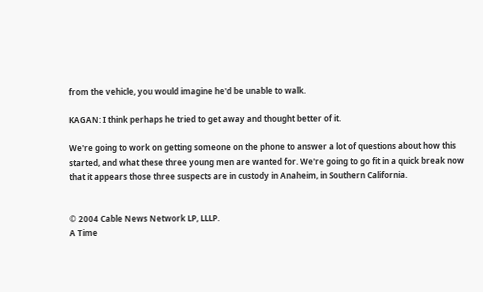from the vehicle, you would imagine he'd be unable to walk.

KAGAN: I think perhaps he tried to get away and thought better of it.

We're going to work on getting someone on the phone to answer a lot of questions about how this started, and what these three young men are wanted for. We're going to go fit in a quick break now that it appears those three suspects are in custody in Anaheim, in Southern California.


© 2004 Cable News Network LP, LLLP.
A Time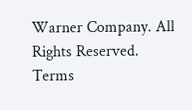Warner Company. All Rights Reserved.
Terms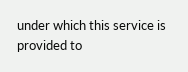under which this service is provided to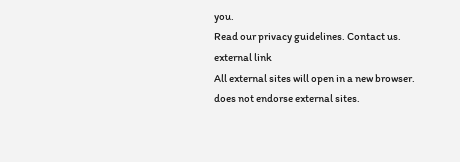you.
Read our privacy guidelines. Contact us.
external link
All external sites will open in a new browser. does not endorse external sites.